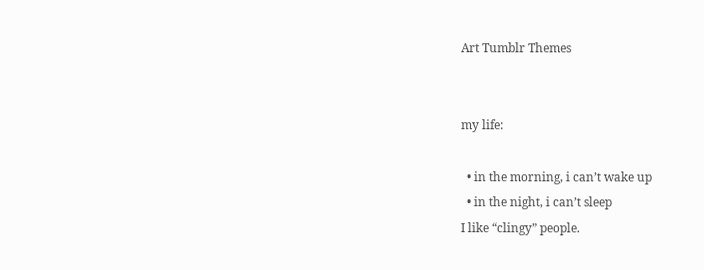Art Tumblr Themes


my life:

  • in the morning, i can’t wake up
  • in the night, i can’t sleep
I like “clingy” people.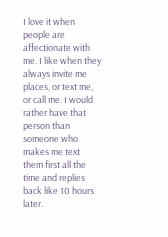I love it when people are affectionate with me. I like when they always invite me places, or text me, or call me. I would rather have that person than someone who makes me text them first all the time and replies back like 10 hours later.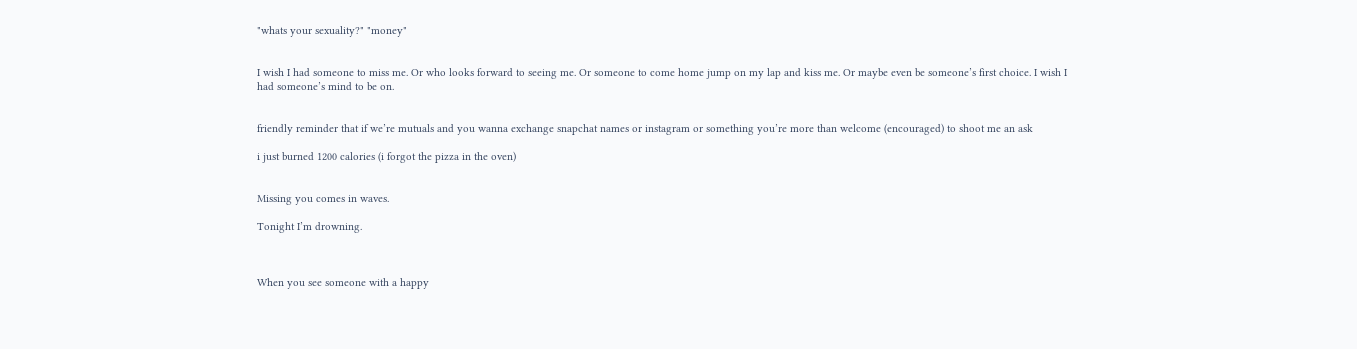"whats your sexuality?" "money"


I wish I had someone to miss me. Or who looks forward to seeing me. Or someone to come home jump on my lap and kiss me. Or maybe even be someone’s first choice. I wish I had someone’s mind to be on.


friendly reminder that if we’re mutuals and you wanna exchange snapchat names or instagram or something you’re more than welcome (encouraged) to shoot me an ask

i just burned 1200 calories (i forgot the pizza in the oven)


Missing you comes in waves.

Tonight I’m drowning.



When you see someone with a happy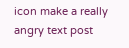icon make a really angry text post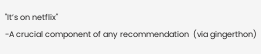"It’s on netflix"
-A crucial component of any recommendation  (via gingerthon)